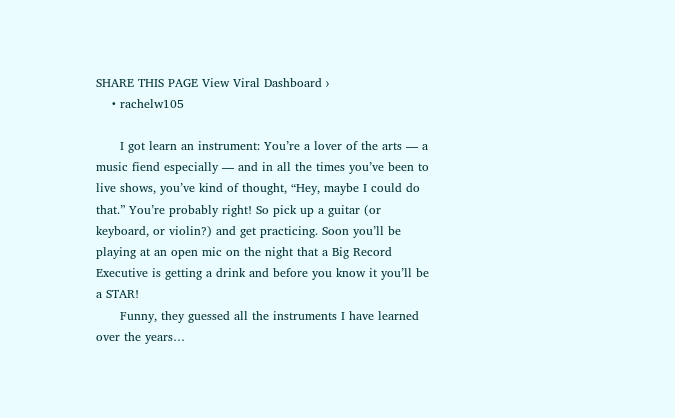SHARE THIS PAGE View Viral Dashboard ›
    • rachelw105

      I got learn an instrument: You’re a lover of the arts — a music fiend especially — and in all the times you’ve been to live shows, you’ve kind of thought, “Hey, maybe I could do that.” You’re probably right! So pick up a guitar (or keyboard, or violin?) and get practicing. Soon you’ll be playing at an open mic on the night that a Big Record Executive is getting a drink and before you know it you’ll be a STAR!
      Funny, they guessed all the instruments I have learned over the years…